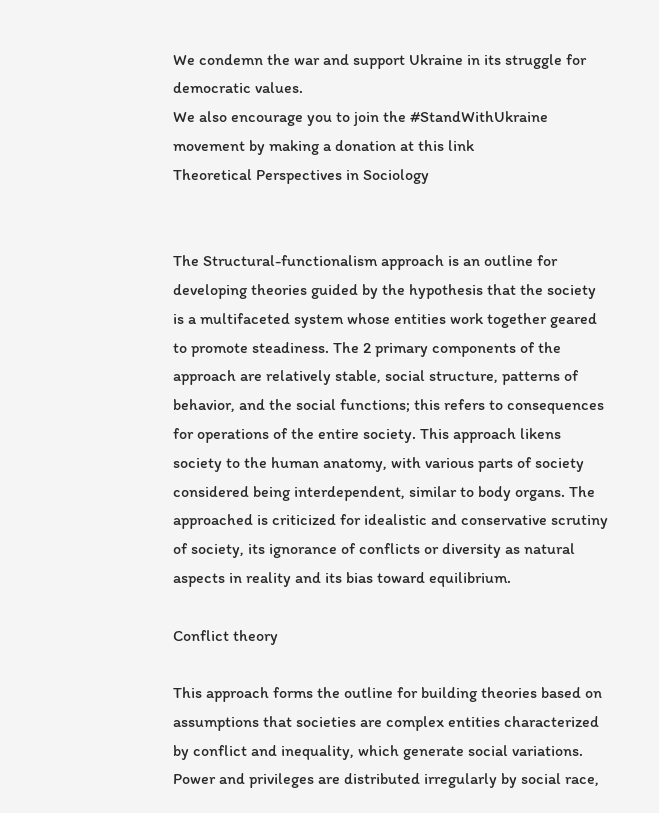We condemn the war and support Ukraine in its struggle for democratic values.
We also encourage you to join the #StandWithUkraine movement by making a donation at this link
Theoretical Perspectives in Sociology


The Structural-functionalism approach is an outline for developing theories guided by the hypothesis that the society is a multifaceted system whose entities work together geared to promote steadiness. The 2 primary components of the approach are relatively stable, social structure, patterns of behavior, and the social functions; this refers to consequences for operations of the entire society. This approach likens society to the human anatomy, with various parts of society considered being interdependent, similar to body organs. The approached is criticized for idealistic and conservative scrutiny of society, its ignorance of conflicts or diversity as natural aspects in reality and its bias toward equilibrium.

Conflict theory

This approach forms the outline for building theories based on assumptions that societies are complex entities characterized by conflict and inequality, which generate social variations. Power and privileges are distributed irregularly by social race,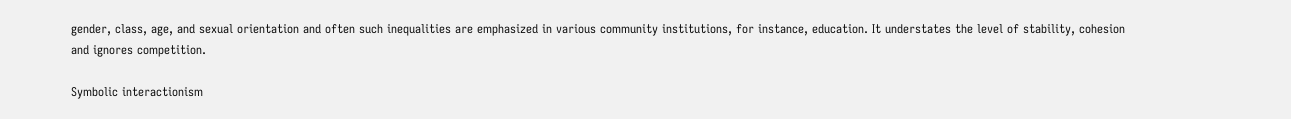gender, class, age, and sexual orientation and often such inequalities are emphasized in various community institutions, for instance, education. It understates the level of stability, cohesion and ignores competition.

Symbolic interactionism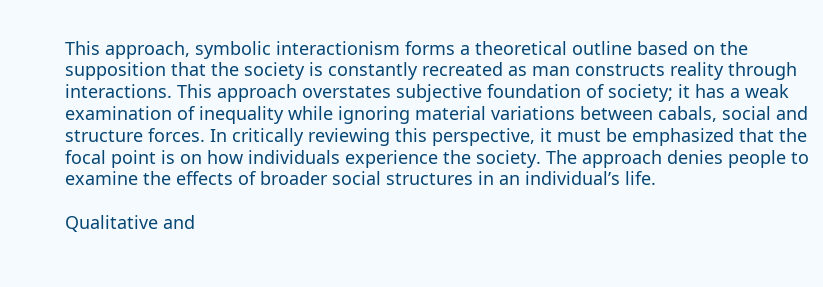This approach, symbolic interactionism forms a theoretical outline based on the supposition that the society is constantly recreated as man constructs reality through interactions. This approach overstates subjective foundation of society; it has a weak examination of inequality while ignoring material variations between cabals, social and structure forces. In critically reviewing this perspective, it must be emphasized that the focal point is on how individuals experience the society. The approach denies people to examine the effects of broader social structures in an individual’s life.

Qualitative and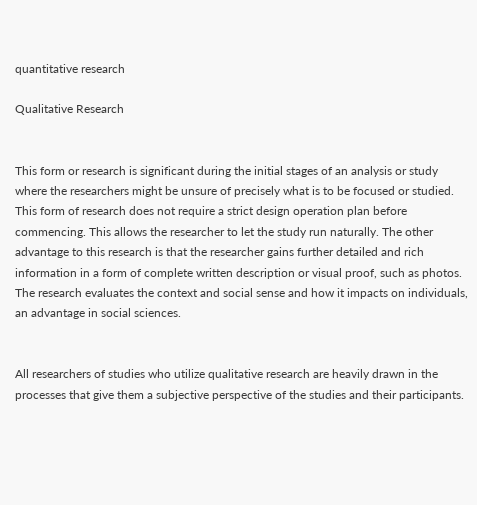quantitative research

Qualitative Research


This form or research is significant during the initial stages of an analysis or study where the researchers might be unsure of precisely what is to be focused or studied. This form of research does not require a strict design operation plan before commencing. This allows the researcher to let the study run naturally. The other advantage to this research is that the researcher gains further detailed and rich information in a form of complete written description or visual proof, such as photos. The research evaluates the context and social sense and how it impacts on individuals, an advantage in social sciences.


All researchers of studies who utilize qualitative research are heavily drawn in the processes that give them a subjective perspective of the studies and their participants.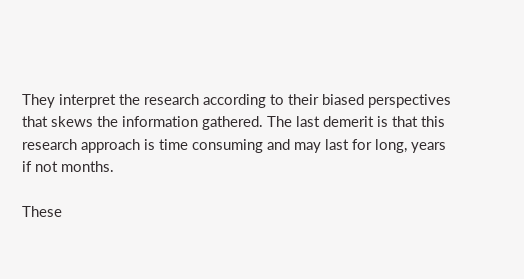They interpret the research according to their biased perspectives that skews the information gathered. The last demerit is that this research approach is time consuming and may last for long, years if not months.

These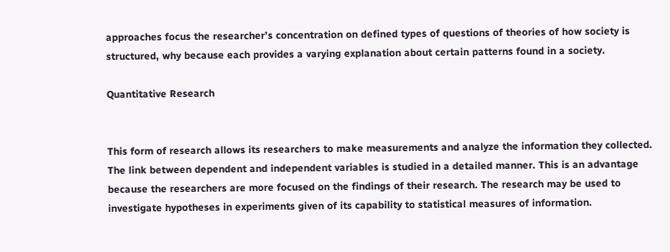approaches focus the researcher’s concentration on defined types of questions of theories of how society is structured, why because each provides a varying explanation about certain patterns found in a society.

Quantitative Research


This form of research allows its researchers to make measurements and analyze the information they collected. The link between dependent and independent variables is studied in a detailed manner. This is an advantage because the researchers are more focused on the findings of their research. The research may be used to investigate hypotheses in experiments given of its capability to statistical measures of information.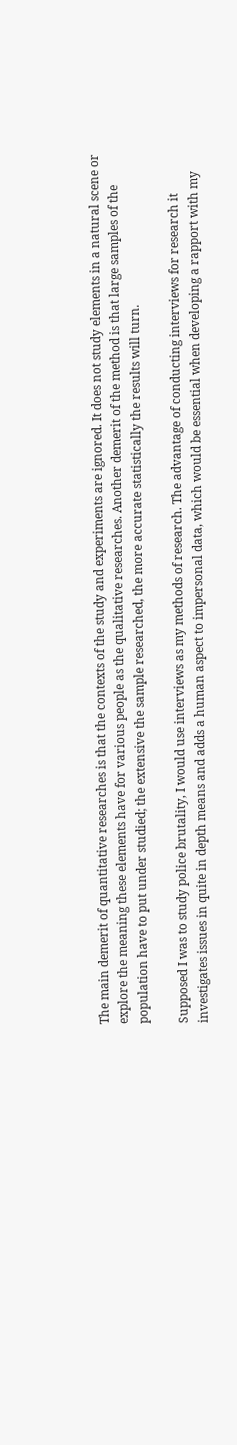The main demerit of quantitative researches is that the contexts of the study and experiments are ignored. It does not study elements in a natural scene or explore the meaning these elements have for various people as the qualitative researches. Another demerit of the method is that large samples of the population have to put under studied; the extensive the sample researched, the more accurate statistically the results will turn.

Supposed I was to study police brutality, I would use interviews as my methods of research. The advantage of conducting interviews for research it investigates issues in quite in depth means and adds a human aspect to impersonal data, which would be essential when developing a rapport with my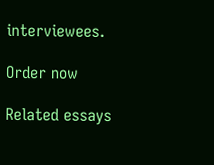interviewees.

Order now

Related essays